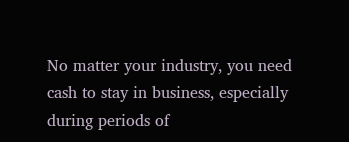No matter your industry, you need cash to stay in business, especially during periods of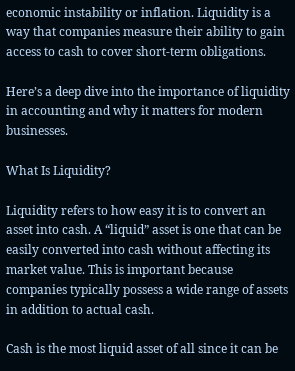economic instability or inflation. Liquidity is a way that companies measure their ability to gain access to cash to cover short-term obligations.

Here’s a deep dive into the importance of liquidity in accounting and why it matters for modern businesses.

What Is Liquidity?

Liquidity refers to how easy it is to convert an asset into cash. A “liquid” asset is one that can be easily converted into cash without affecting its market value. This is important because companies typically possess a wide range of assets in addition to actual cash.

Cash is the most liquid asset of all since it can be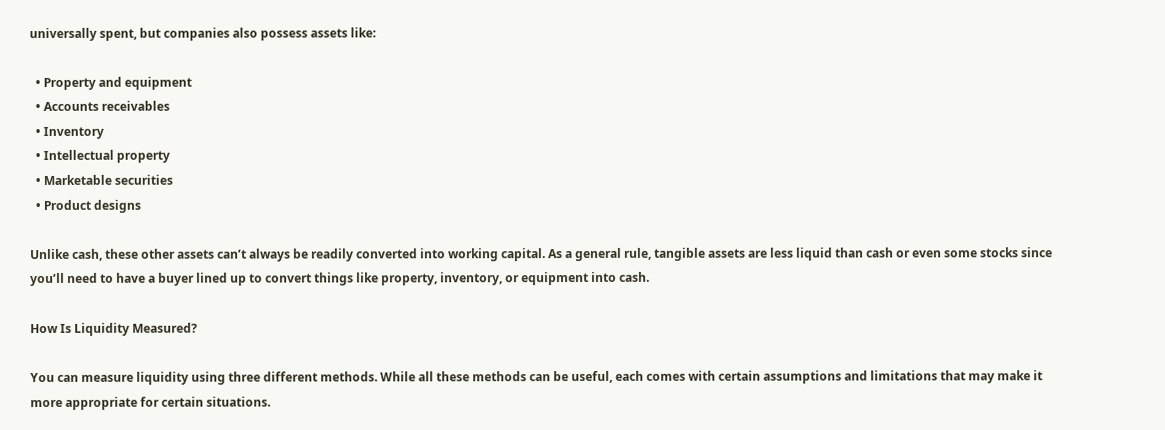universally spent, but companies also possess assets like:

  • Property and equipment
  • Accounts receivables
  • Inventory
  • Intellectual property
  • Marketable securities
  • Product designs

Unlike cash, these other assets can’t always be readily converted into working capital. As a general rule, tangible assets are less liquid than cash or even some stocks since you’ll need to have a buyer lined up to convert things like property, inventory, or equipment into cash.

How Is Liquidity Measured?

You can measure liquidity using three different methods. While all these methods can be useful, each comes with certain assumptions and limitations that may make it more appropriate for certain situations.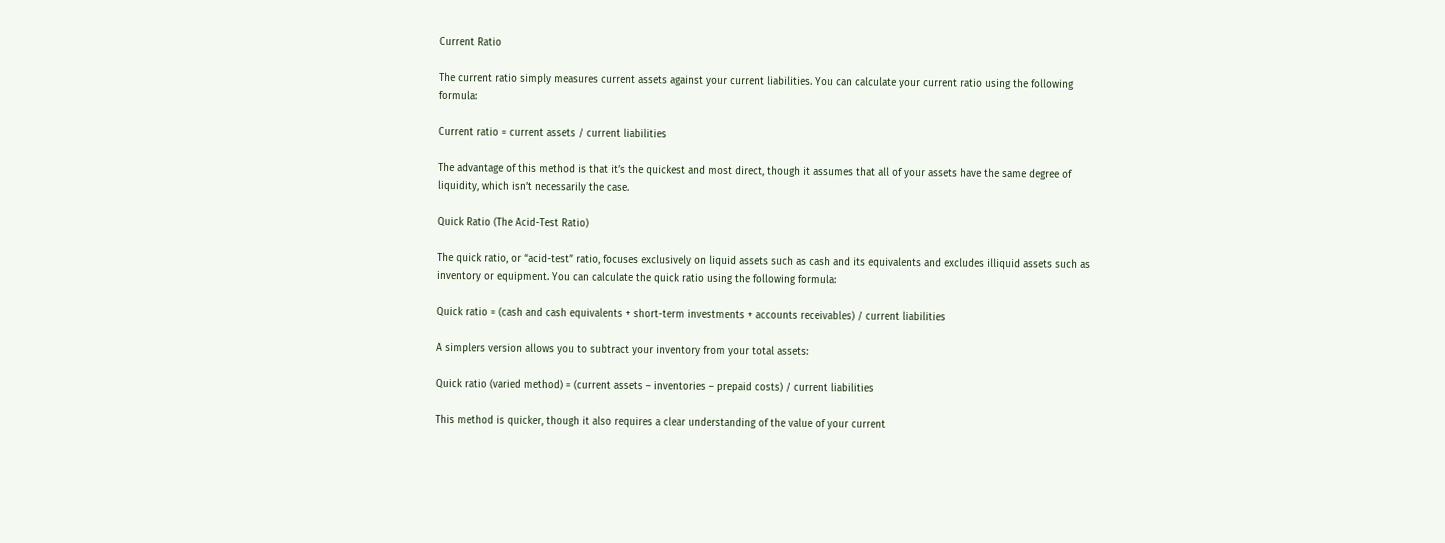Current Ratio

The current ratio simply measures current assets against your current liabilities. You can calculate your current ratio using the following formula:

Current ratio = current assets / current liabilities

The advantage of this method is that it’s the quickest and most direct, though it assumes that all of your assets have the same degree of liquidity, which isn’t necessarily the case.

Quick Ratio (The Acid-Test Ratio)

The quick ratio, or “acid-test” ratio, focuses exclusively on liquid assets such as cash and its equivalents and excludes illiquid assets such as inventory or equipment. You can calculate the quick ratio using the following formula:

Quick ratio = (cash and cash equivalents + short-term investments + accounts receivables) / current liabilities

A simplers version allows you to subtract your inventory from your total assets:

Quick ratio (varied method) = (current assets – inventories – prepaid costs) / current liabilities

This method is quicker, though it also requires a clear understanding of the value of your current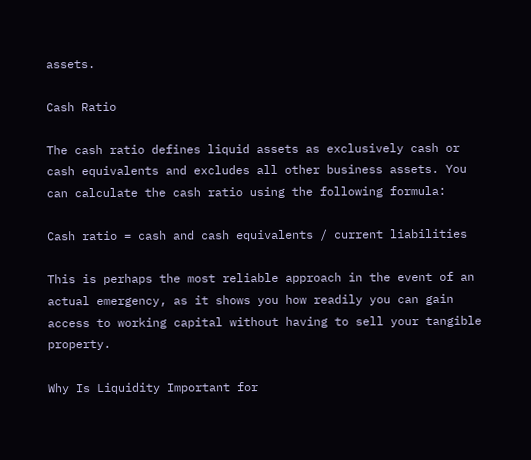assets.

Cash Ratio

The cash ratio defines liquid assets as exclusively cash or cash equivalents and excludes all other business assets. You can calculate the cash ratio using the following formula:

Cash ratio = cash and cash equivalents / current liabilities

This is perhaps the most reliable approach in the event of an actual emergency, as it shows you how readily you can gain access to working capital without having to sell your tangible property.

Why Is Liquidity Important for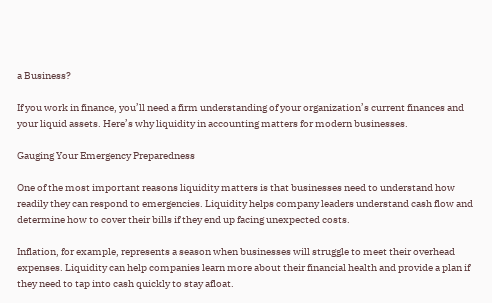a Business?

If you work in finance, you’ll need a firm understanding of your organization’s current finances and your liquid assets. Here’s why liquidity in accounting matters for modern businesses.

Gauging Your Emergency Preparedness

One of the most important reasons liquidity matters is that businesses need to understand how readily they can respond to emergencies. Liquidity helps company leaders understand cash flow and determine how to cover their bills if they end up facing unexpected costs.

Inflation, for example, represents a season when businesses will struggle to meet their overhead expenses. Liquidity can help companies learn more about their financial health and provide a plan if they need to tap into cash quickly to stay afloat.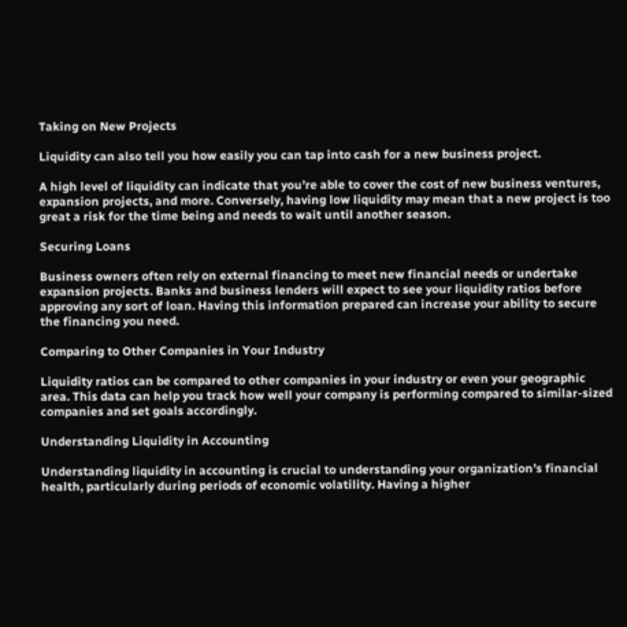Taking on New Projects

Liquidity can also tell you how easily you can tap into cash for a new business project.

A high level of liquidity can indicate that you’re able to cover the cost of new business ventures, expansion projects, and more. Conversely, having low liquidity may mean that a new project is too great a risk for the time being and needs to wait until another season.

Securing Loans

Business owners often rely on external financing to meet new financial needs or undertake expansion projects. Banks and business lenders will expect to see your liquidity ratios before approving any sort of loan. Having this information prepared can increase your ability to secure the financing you need.

Comparing to Other Companies in Your Industry

Liquidity ratios can be compared to other companies in your industry or even your geographic area. This data can help you track how well your company is performing compared to similar-sized companies and set goals accordingly.

Understanding Liquidity in Accounting

Understanding liquidity in accounting is crucial to understanding your organization’s financial health, particularly during periods of economic volatility. Having a higher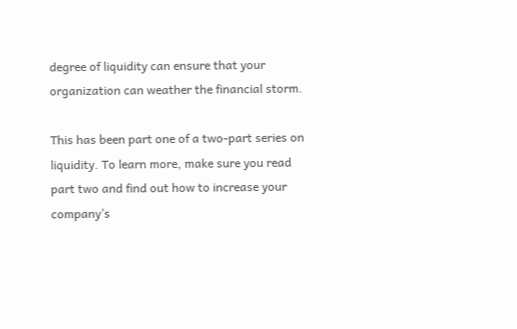degree of liquidity can ensure that your organization can weather the financial storm.

This has been part one of a two-part series on liquidity. To learn more, make sure you read part two and find out how to increase your company’s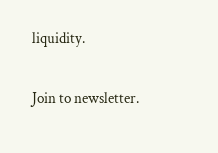liquidity.

Join to newsletter.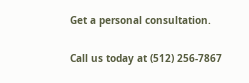Get a personal consultation.

Call us today at (512) 256-7867